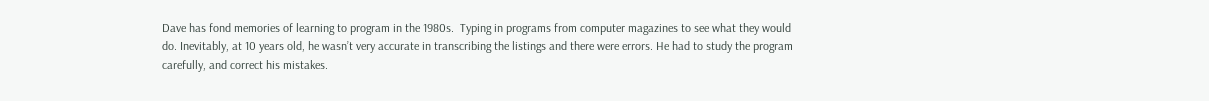Dave has fond memories of learning to program in the 1980s.  Typing in programs from computer magazines to see what they would do. Inevitably, at 10 years old, he wasn’t very accurate in transcribing the listings and there were errors. He had to study the program carefully, and correct his mistakes.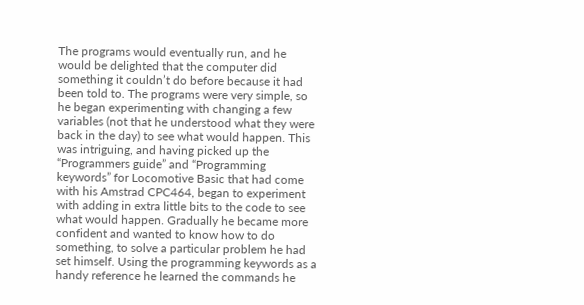The programs would eventually run, and he would be delighted that the computer did something it couldn’t do before because it had been told to. The programs were very simple, so he began experimenting with changing a few variables (not that he understood what they were back in the day) to see what would happen. This was intriguing, and having picked up the “Programmers guide” and “Programming keywords” for Locomotive Basic that had come with his Amstrad CPC464, began to experiment with adding in extra little bits to the code to see what would happen. Gradually he became more confident and wanted to know how to do something, to solve a particular problem he had set himself. Using the programming keywords as a handy reference he learned the commands he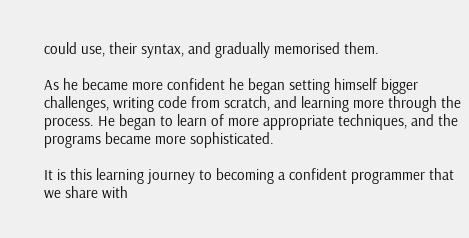could use, their syntax, and gradually memorised them.

As he became more confident he began setting himself bigger challenges, writing code from scratch, and learning more through the process. He began to learn of more appropriate techniques, and the programs became more sophisticated.

It is this learning journey to becoming a confident programmer that we share with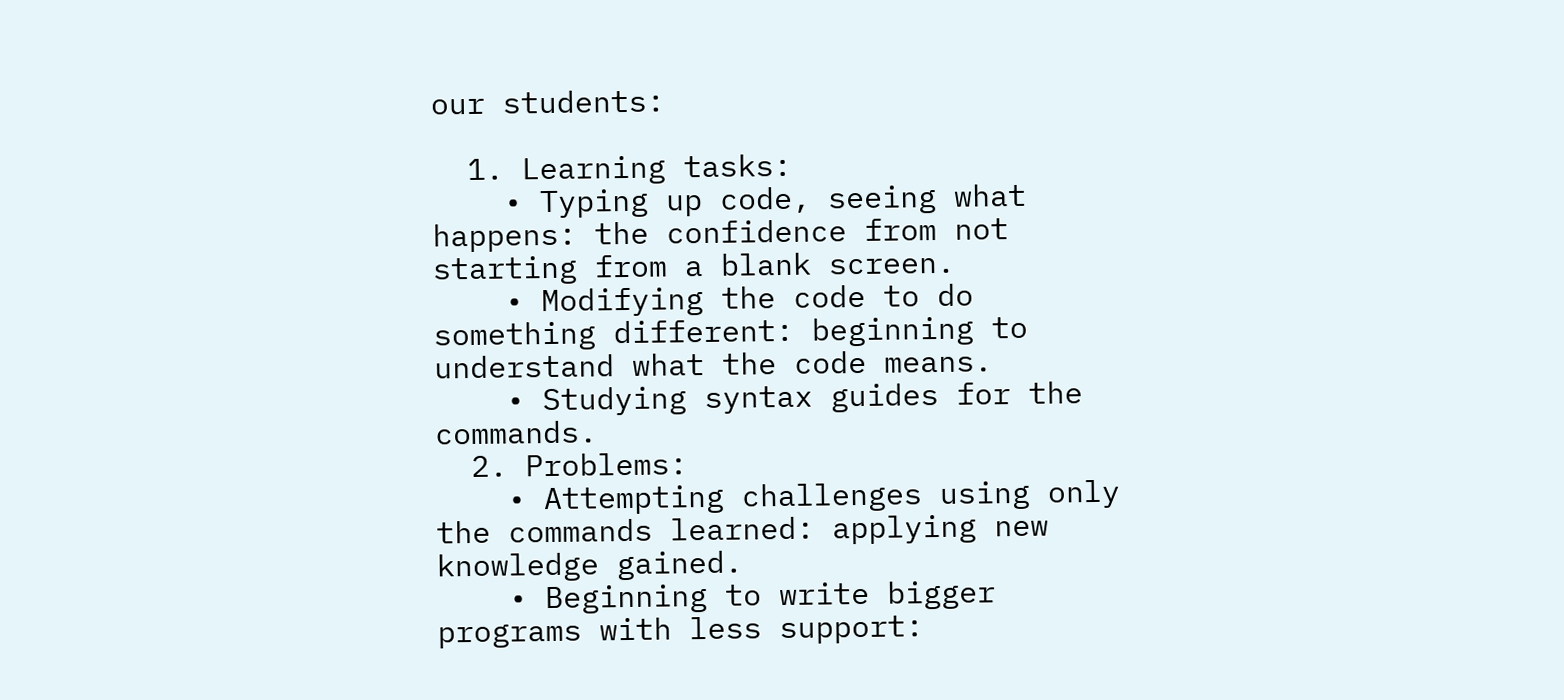our students:

  1. Learning tasks:
    • Typing up code, seeing what happens: the confidence from not starting from a blank screen.
    • Modifying the code to do something different: beginning to understand what the code means.
    • Studying syntax guides for the commands.
  2. Problems:
    • Attempting challenges using only the commands learned: applying new knowledge gained.
    • Beginning to write bigger programs with less support: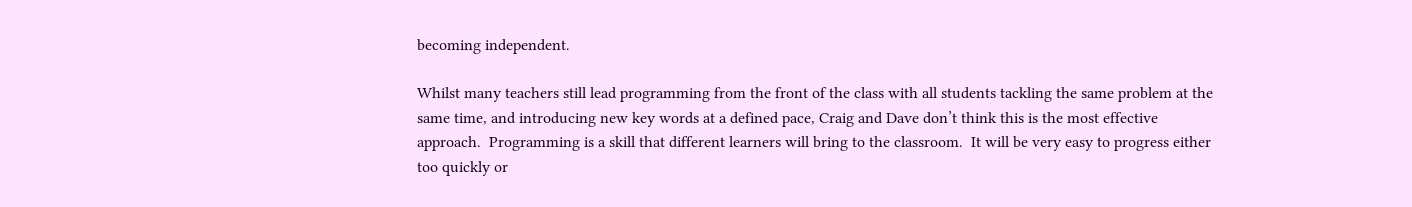becoming independent.

Whilst many teachers still lead programming from the front of the class with all students tackling the same problem at the same time, and introducing new key words at a defined pace, Craig and Dave don’t think this is the most effective approach.  Programming is a skill that different learners will bring to the classroom.  It will be very easy to progress either too quickly or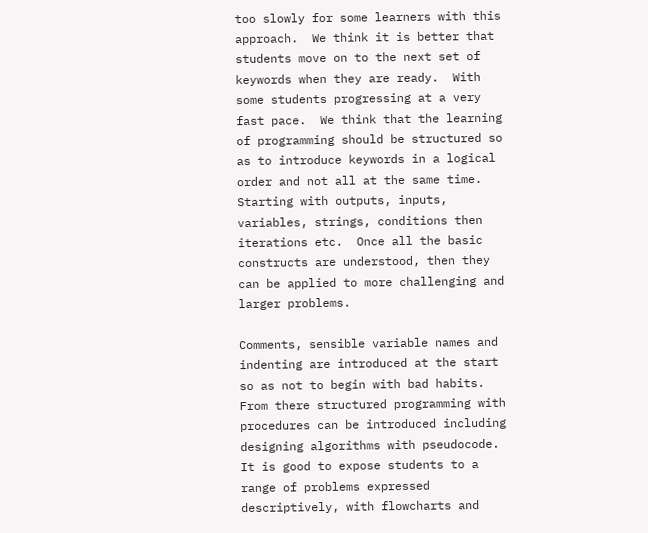too slowly for some learners with this approach.  We think it is better that students move on to the next set of keywords when they are ready.  With some students progressing at a very fast pace.  We think that the learning of programming should be structured so as to introduce keywords in a logical order and not all at the same time.  Starting with outputs, inputs, variables, strings, conditions then iterations etc.  Once all the basic constructs are understood, then they can be applied to more challenging and larger problems.

Comments, sensible variable names and indenting are introduced at the start so as not to begin with bad habits.  From there structured programming with procedures can be introduced including designing algorithms with pseudocode.  It is good to expose students to a range of problems expressed descriptively, with flowcharts and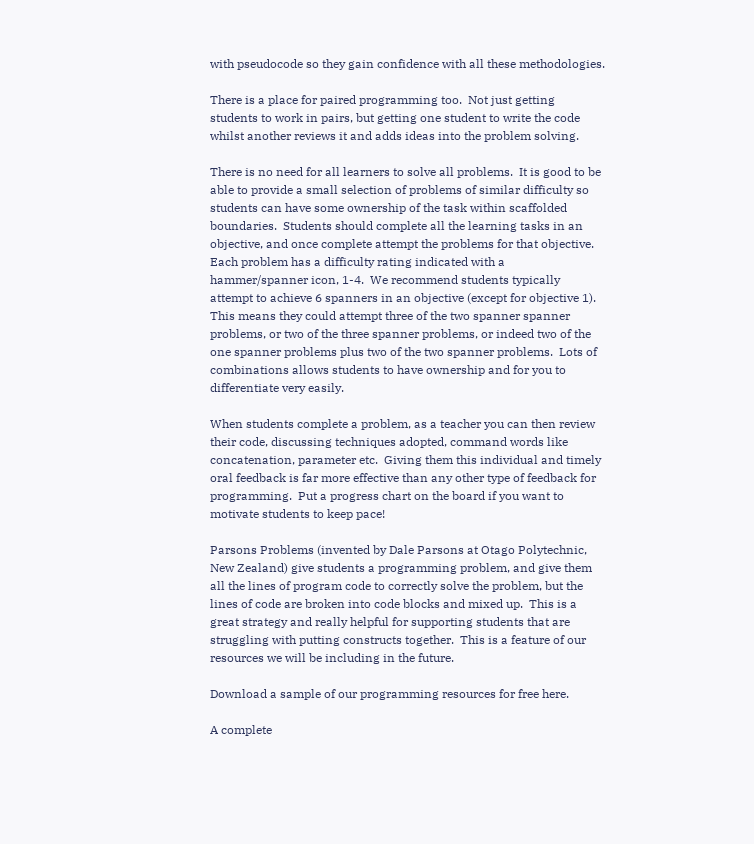with pseudocode so they gain confidence with all these methodologies.

There is a place for paired programming too.  Not just getting students to work in pairs, but getting one student to write the code whilst another reviews it and adds ideas into the problem solving.

There is no need for all learners to solve all problems.  It is good to be able to provide a small selection of problems of similar difficulty so students can have some ownership of the task within scaffolded boundaries.  Students should complete all the learning tasks in an objective, and once complete attempt the problems for that objective.  Each problem has a difficulty rating indicated with a hammer/spanner icon, 1-4.  We recommend students typically attempt to achieve 6 spanners in an objective (except for objective 1).  This means they could attempt three of the two spanner spanner problems, or two of the three spanner problems, or indeed two of the one spanner problems plus two of the two spanner problems.  Lots of combinations allows students to have ownership and for you to differentiate very easily.

When students complete a problem, as a teacher you can then review their code, discussing techniques adopted, command words like concatenation, parameter etc.  Giving them this individual and timely oral feedback is far more effective than any other type of feedback for programming.  Put a progress chart on the board if you want to motivate students to keep pace!

Parsons Problems (invented by Dale Parsons at Otago Polytechnic, New Zealand) give students a programming problem, and give them all the lines of program code to correctly solve the problem, but the lines of code are broken into code blocks and mixed up.  This is a great strategy and really helpful for supporting students that are struggling with putting constructs together.  This is a feature of our resources we will be including in the future.

Download a sample of our programming resources for free here.

A complete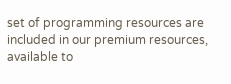set of programming resources are included in our premium resources, available to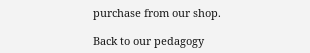purchase from our shop.

Back to our pedagogy